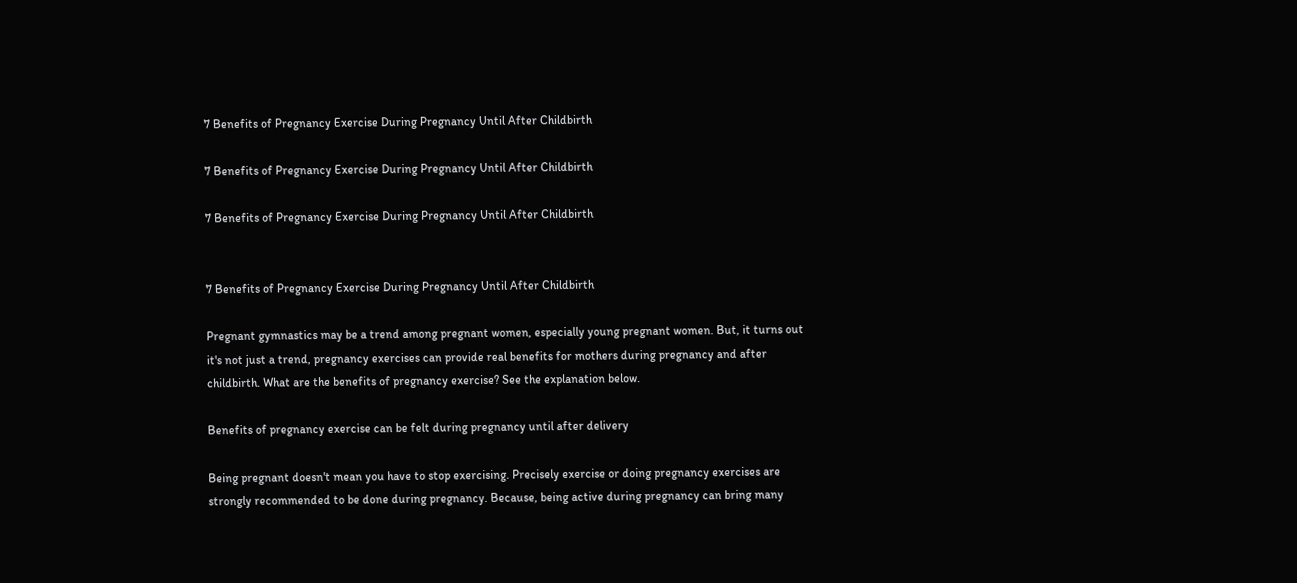7 Benefits of Pregnancy Exercise During Pregnancy Until After Childbirth

7 Benefits of Pregnancy Exercise During Pregnancy Until After Childbirth

7 Benefits of Pregnancy Exercise During Pregnancy Until After Childbirth


7 Benefits of Pregnancy Exercise During Pregnancy Until After Childbirth

Pregnant gymnastics may be a trend among pregnant women, especially young pregnant women. But, it turns out it's not just a trend, pregnancy exercises can provide real benefits for mothers during pregnancy and after childbirth. What are the benefits of pregnancy exercise? See the explanation below.

Benefits of pregnancy exercise can be felt during pregnancy until after delivery

Being pregnant doesn't mean you have to stop exercising. Precisely exercise or doing pregnancy exercises are strongly recommended to be done during pregnancy. Because, being active during pregnancy can bring many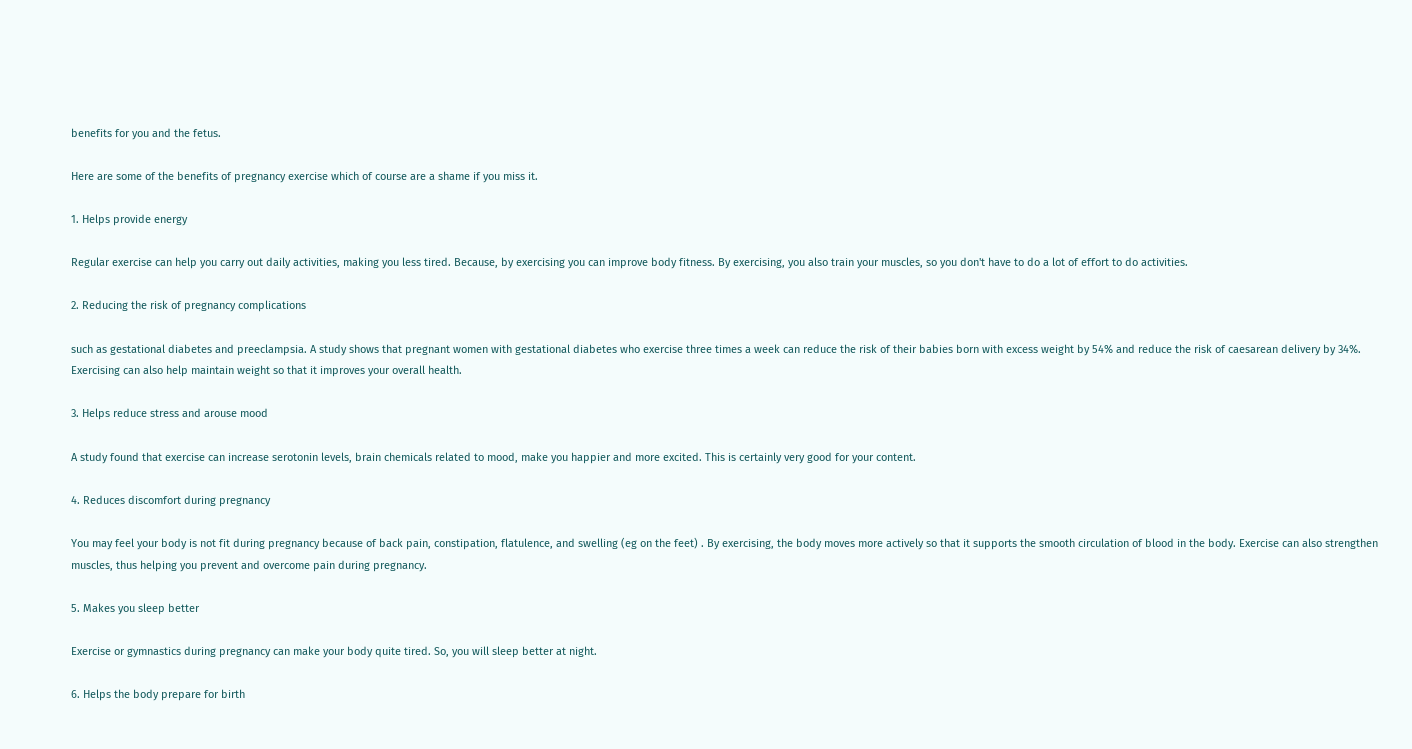benefits for you and the fetus.

Here are some of the benefits of pregnancy exercise which of course are a shame if you miss it.

1. Helps provide energy

Regular exercise can help you carry out daily activities, making you less tired. Because, by exercising you can improve body fitness. By exercising, you also train your muscles, so you don't have to do a lot of effort to do activities.

2. Reducing the risk of pregnancy complications

such as gestational diabetes and preeclampsia. A study shows that pregnant women with gestational diabetes who exercise three times a week can reduce the risk of their babies born with excess weight by 54% and reduce the risk of caesarean delivery by 34%. Exercising can also help maintain weight so that it improves your overall health.

3. Helps reduce stress and arouse mood

A study found that exercise can increase serotonin levels, brain chemicals related to mood, make you happier and more excited. This is certainly very good for your content.

4. Reduces discomfort during pregnancy

You may feel your body is not fit during pregnancy because of back pain, constipation, flatulence, and swelling (eg on the feet) . By exercising, the body moves more actively so that it supports the smooth circulation of blood in the body. Exercise can also strengthen muscles, thus helping you prevent and overcome pain during pregnancy.

5. Makes you sleep better

Exercise or gymnastics during pregnancy can make your body quite tired. So, you will sleep better at night.

6. Helps the body prepare for birth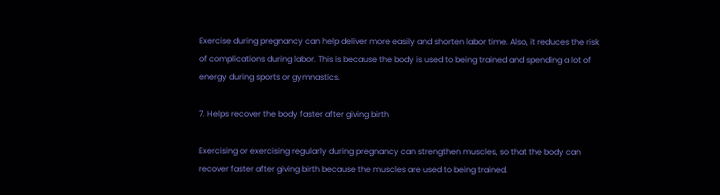Exercise during pregnancy can help deliver more easily and shorten labor time. Also, it reduces the risk of complications during labor. This is because the body is used to being trained and spending a lot of energy during sports or gymnastics.

7. Helps recover the body faster after giving birth

Exercising or exercising regularly during pregnancy can strengthen muscles, so that the body can recover faster after giving birth because the muscles are used to being trained.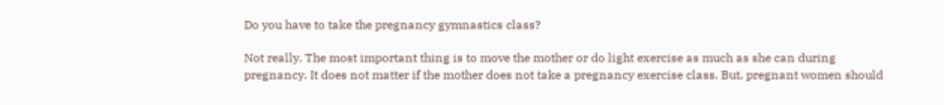Do you have to take the pregnancy gymnastics class?

Not really. The most important thing is to move the mother or do light exercise as much as she can during pregnancy. It does not matter if the mother does not take a pregnancy exercise class. But, pregnant women should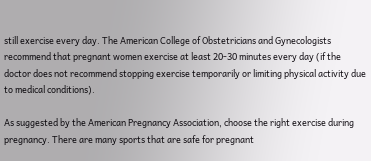still exercise every day. The American College of Obstetricians and Gynecologists recommend that pregnant women exercise at least 20-30 minutes every day (if the doctor does not recommend stopping exercise temporarily or limiting physical activity due to medical conditions).

As suggested by the American Pregnancy Association, choose the right exercise during pregnancy. There are many sports that are safe for pregnant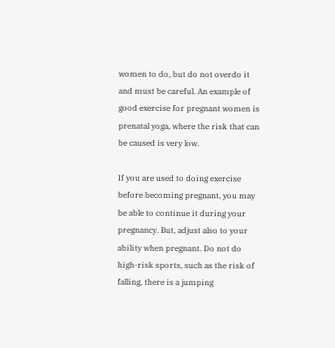women to do, but do not overdo it and must be careful. An example of good exercise for pregnant women is prenatal yoga, where the risk that can be caused is very low.

If you are used to doing exercise before becoming pregnant, you may be able to continue it during your pregnancy. But, adjust also to your ability when pregnant. Do not do high-risk sports, such as the risk of falling, there is a jumping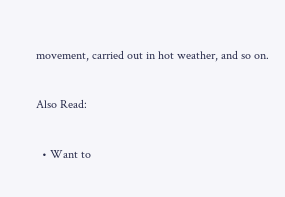movement, carried out in hot weather, and so on.

Also Read:

  • Want to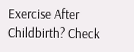Exercise After Childbirth? Check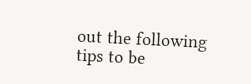out the following tips to be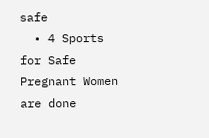safe
  • 4 Sports for Safe Pregnant Women are done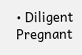• Diligent Pregnant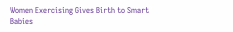Women Exercising Gives Birth to Smart Babies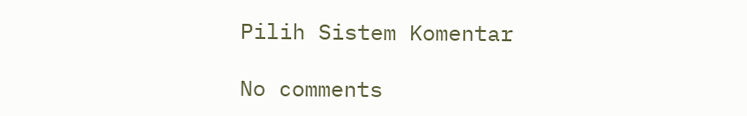Pilih Sistem Komentar

No comments